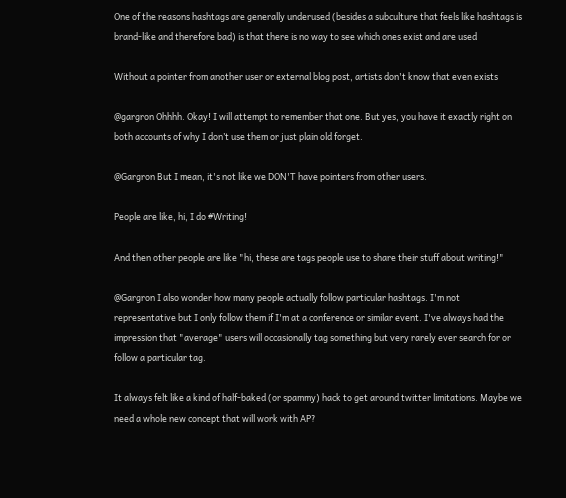One of the reasons hashtags are generally underused (besides a subculture that feels like hashtags is brand-like and therefore bad) is that there is no way to see which ones exist and are used

Without a pointer from another user or external blog post, artists don't know that even exists

@gargron Ohhhh. Okay! I will attempt to remember that one. But yes, you have it exactly right on both accounts of why I don’t use them or just plain old forget.

@Gargron But I mean, it's not like we DON'T have pointers from other users.

People are like, hi, I do #Writing!

And then other people are like "hi, these are tags people use to share their stuff about writing!"

@Gargron I also wonder how many people actually follow particular hashtags. I'm not representative but I only follow them if I'm at a conference or similar event. I've always had the impression that "average" users will occasionally tag something but very rarely ever search for or follow a particular tag.

It always felt like a kind of half-baked (or spammy) hack to get around twitter limitations. Maybe we need a whole new concept that will work with AP?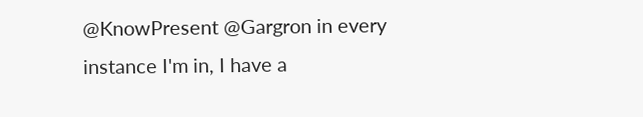@KnowPresent @Gargron in every instance I'm in, I have a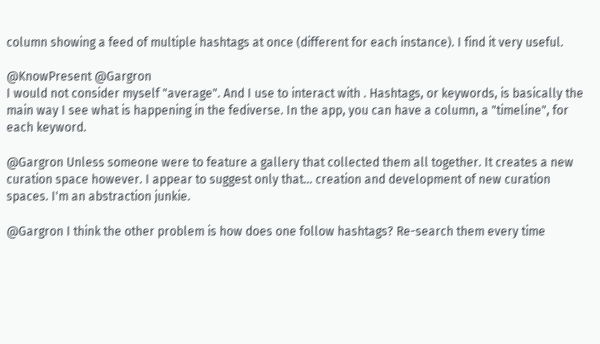column showing a feed of multiple hashtags at once (different for each instance). I find it very useful.

@KnowPresent @Gargron
I would not consider myself "average". And I use to interact with . Hashtags, or keywords, is basically the main way I see what is happening in the fediverse. In the app, you can have a column, a "timeline", for each keyword.

@Gargron Unless someone were to feature a gallery that collected them all together. It creates a new curation space however. I appear to suggest only that... creation and development of new curation spaces. I'm an abstraction junkie.

@Gargron I think the other problem is how does one follow hashtags? Re-search them every time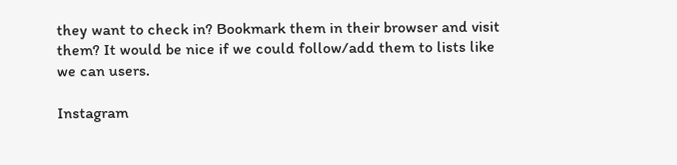they want to check in? Bookmark them in their browser and visit them? It would be nice if we could follow/add them to lists like we can users.

Instagram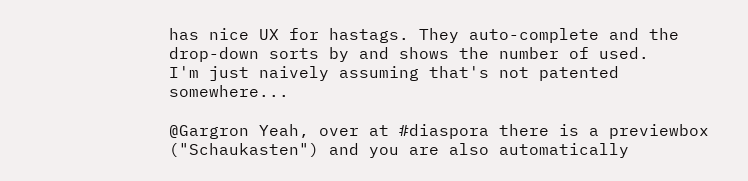has nice UX for hastags. They auto-complete and the drop-down sorts by and shows the number of used.
I'm just naively assuming that's not patented somewhere...

@Gargron Yeah, over at #diaspora there is a previewbox ("Schaukasten") and you are also automatically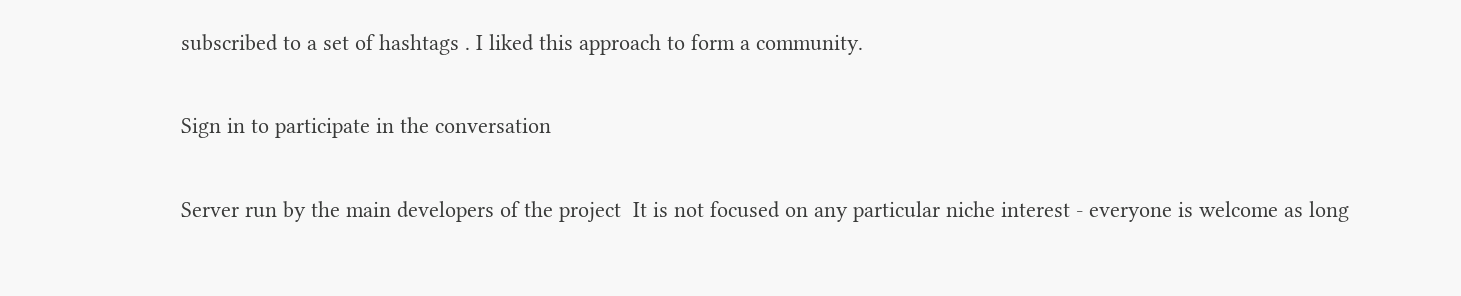subscribed to a set of hashtags . I liked this approach to form a community.

Sign in to participate in the conversation

Server run by the main developers of the project  It is not focused on any particular niche interest - everyone is welcome as long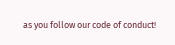as you follow our code of conduct!